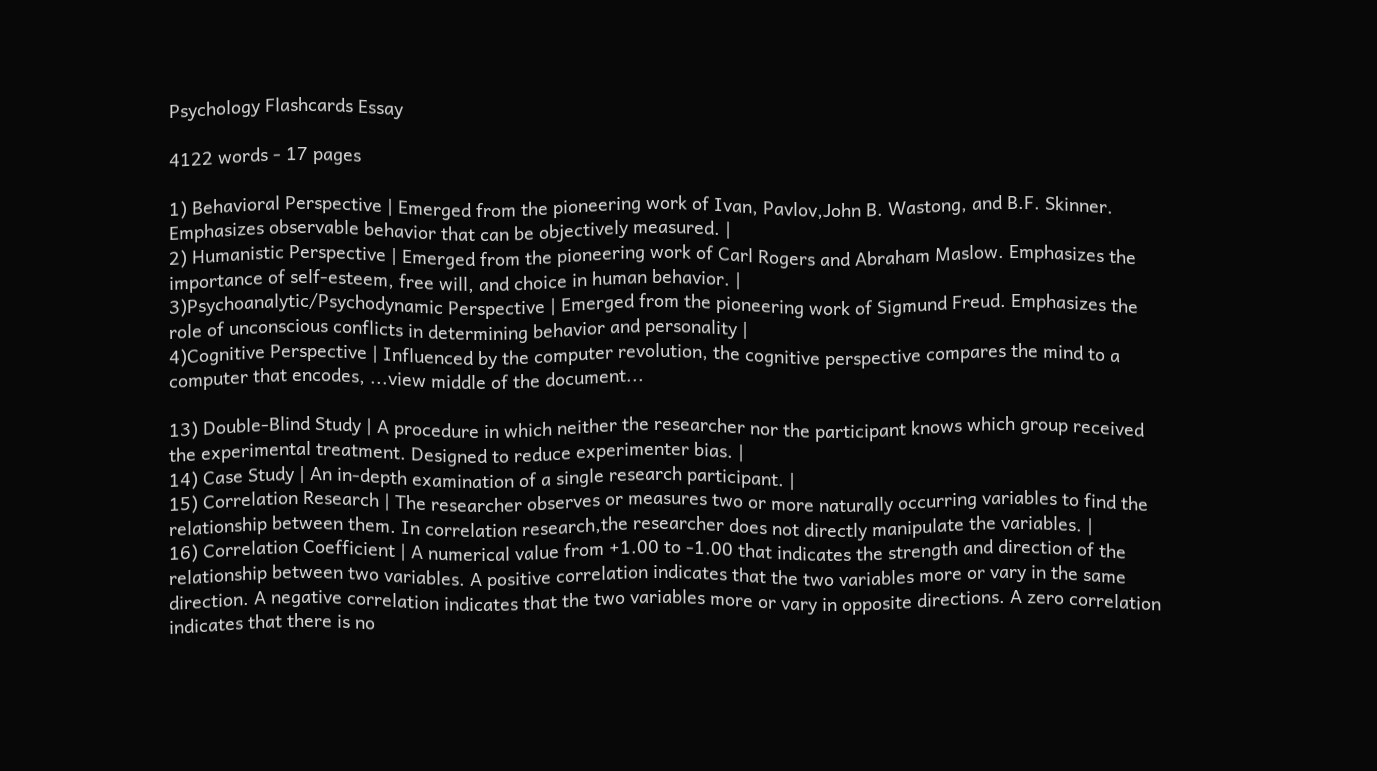Psychology Flashcards Essay

4122 words - 17 pages

1) Behavioral Perspective | Emerged from the pioneering work of Ivan, Pavlov,John B. Wastong, and B.F. Skinner. Emphasizes observable behavior that can be objectively measured. |
2) Humanistic Perspective | Emerged from the pioneering work of Carl Rogers and Abraham Maslow. Emphasizes the importance of self-esteem, free will, and choice in human behavior. |
3)Psychoanalytic/Psychodynamic Perspective | Emerged from the pioneering work of Sigmund Freud. Emphasizes the role of unconscious conflicts in determining behavior and personality |
4)Cognitive Perspective | Influenced by the computer revolution, the cognitive perspective compares the mind to a computer that encodes, ...view middle of the document...

13) Double-Blind Study | A procedure in which neither the researcher nor the participant knows which group received the experimental treatment. Designed to reduce experimenter bias. |
14) Case Study | An in-depth examination of a single research participant. |
15) Correlation Research | The researcher observes or measures two or more naturally occurring variables to find the relationship between them. In correlation research,the researcher does not directly manipulate the variables. |
16) Correlation Coefficient | A numerical value from +1.00 to -1.00 that indicates the strength and direction of the relationship between two variables. A positive correlation indicates that the two variables more or vary in the same direction. A negative correlation indicates that the two variables more or vary in opposite directions. A zero correlation indicates that there is no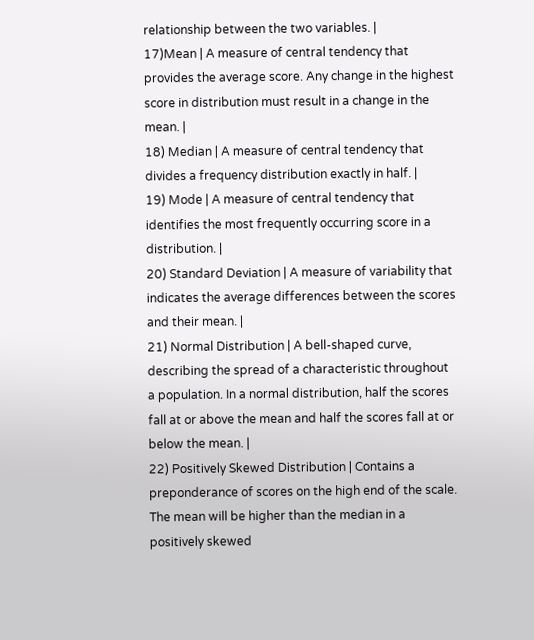relationship between the two variables. |
17)Mean | A measure of central tendency that provides the average score. Any change in the highest score in distribution must result in a change in the mean. |
18) Median | A measure of central tendency that divides a frequency distribution exactly in half. |
19) Mode | A measure of central tendency that identifies the most frequently occurring score in a distribution. |
20) Standard Deviation | A measure of variability that indicates the average differences between the scores and their mean. |
21) Normal Distribution | A bell-shaped curve, describing the spread of a characteristic throughout a population. In a normal distribution, half the scores fall at or above the mean and half the scores fall at or below the mean. |
22) Positively Skewed Distribution | Contains a preponderance of scores on the high end of the scale. The mean will be higher than the median in a positively skewed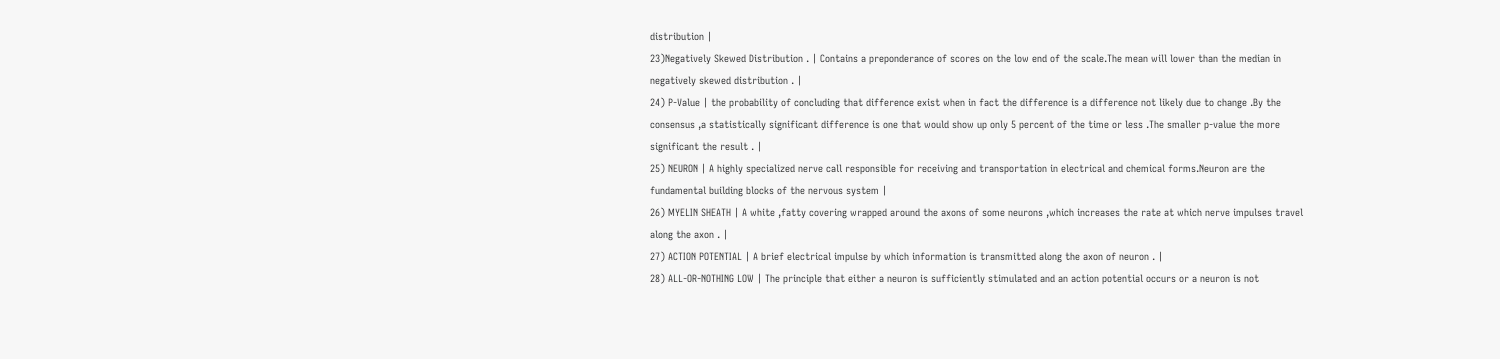distribution |
23)Negatively Skewed Distribution . | Contains a preponderance of scores on the low end of the scale.The mean will lower than the median in negatively skewed distribution . |
24) P-Value | the probability of concluding that difference exist when in fact the difference is a difference not likely due to change .By the consensus ,a statistically significant difference is one that would show up only 5 percent of the time or less .The smaller p-value the more significant the result . |
25) NEURON | A highly specialized nerve call responsible for receiving and transportation in electrical and chemical forms.Neuron are the fundamental building blocks of the nervous system |
26) MYELIN SHEATH | A white ,fatty covering wrapped around the axons of some neurons ,which increases the rate at which nerve impulses travel along the axon . |
27) ACTION POTENTIAL | A brief electrical impulse by which information is transmitted along the axon of neuron . |
28) ALL-OR-NOTHING LOW | The principle that either a neuron is sufficiently stimulated and an action potential occurs or a neuron is not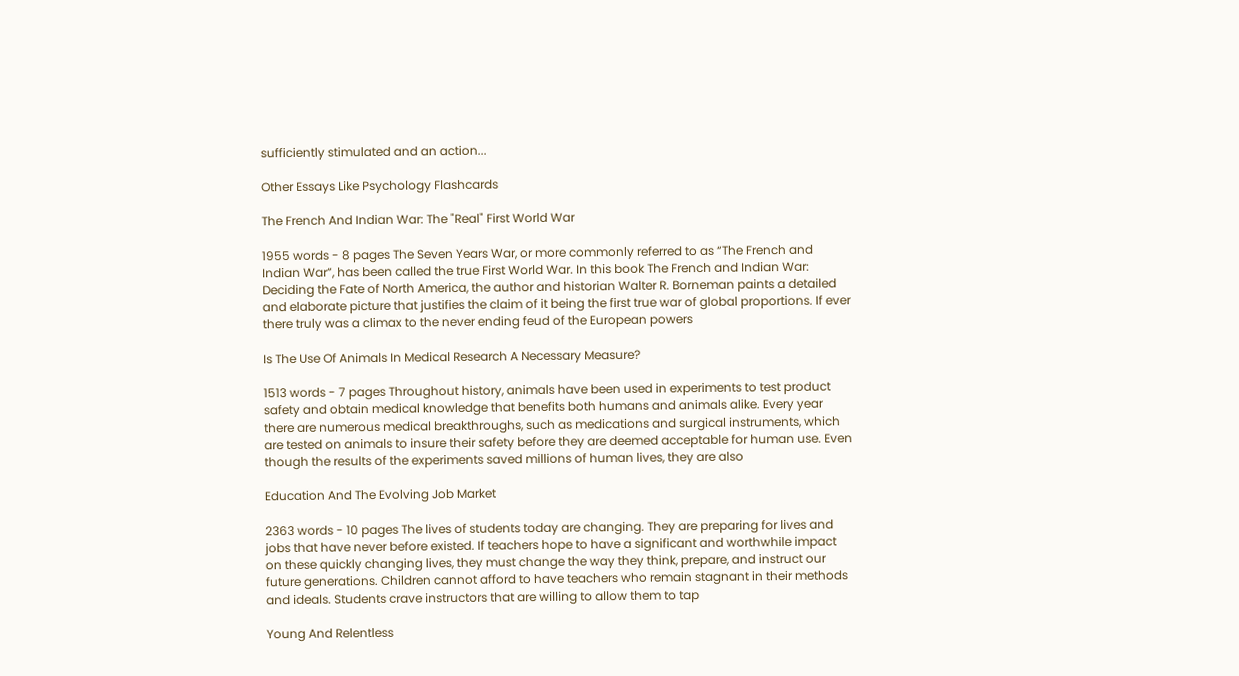sufficiently stimulated and an action...

Other Essays Like Psychology Flashcards

The French And Indian War: The "Real" First World War

1955 words - 8 pages The Seven Years War, or more commonly referred to as “The French and Indian War”, has been called the true First World War. In this book The French and Indian War: Deciding the Fate of North America, the author and historian Walter R. Borneman paints a detailed and elaborate picture that justifies the claim of it being the first true war of global proportions. If ever there truly was a climax to the never ending feud of the European powers

Is The Use Of Animals In Medical Research A Necessary Measure?

1513 words - 7 pages Throughout history, animals have been used in experiments to test product safety and obtain medical knowledge that benefits both humans and animals alike. Every year there are numerous medical breakthroughs, such as medications and surgical instruments, which are tested on animals to insure their safety before they are deemed acceptable for human use. Even though the results of the experiments saved millions of human lives, they are also

Education And The Evolving Job Market

2363 words - 10 pages The lives of students today are changing. They are preparing for lives and jobs that have never before existed. If teachers hope to have a significant and worthwhile impact on these quickly changing lives, they must change the way they think, prepare, and instruct our future generations. Children cannot afford to have teachers who remain stagnant in their methods and ideals. Students crave instructors that are willing to allow them to tap

Young And Relentless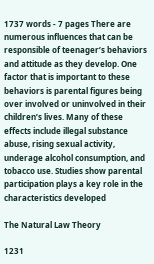1737 words - 7 pages There are numerous influences that can be responsible of teenager’s behaviors and attitude as they develop. One factor that is important to these behaviors is parental figures being over involved or uninvolved in their children’s lives. Many of these effects include illegal substance abuse, rising sexual activity, underage alcohol consumption, and tobacco use. Studies show parental participation plays a key role in the characteristics developed

The Natural Law Theory

1231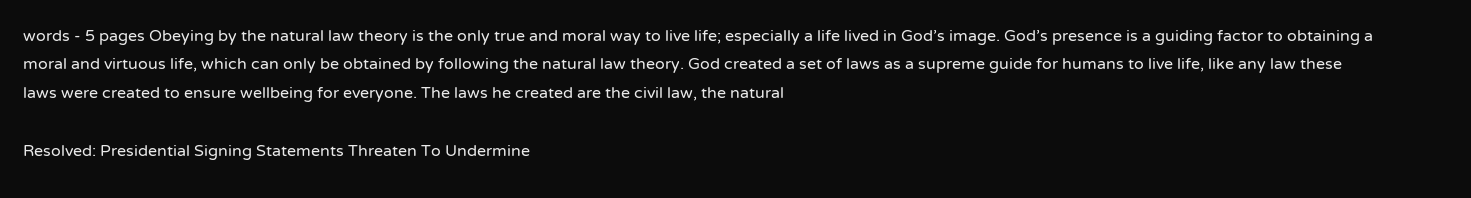words - 5 pages Obeying by the natural law theory is the only true and moral way to live life; especially a life lived in God’s image. God’s presence is a guiding factor to obtaining a moral and virtuous life, which can only be obtained by following the natural law theory. God created a set of laws as a supreme guide for humans to live life, like any law these laws were created to ensure wellbeing for everyone. The laws he created are the civil law, the natural

Resolved: Presidential Signing Statements Threaten To Undermine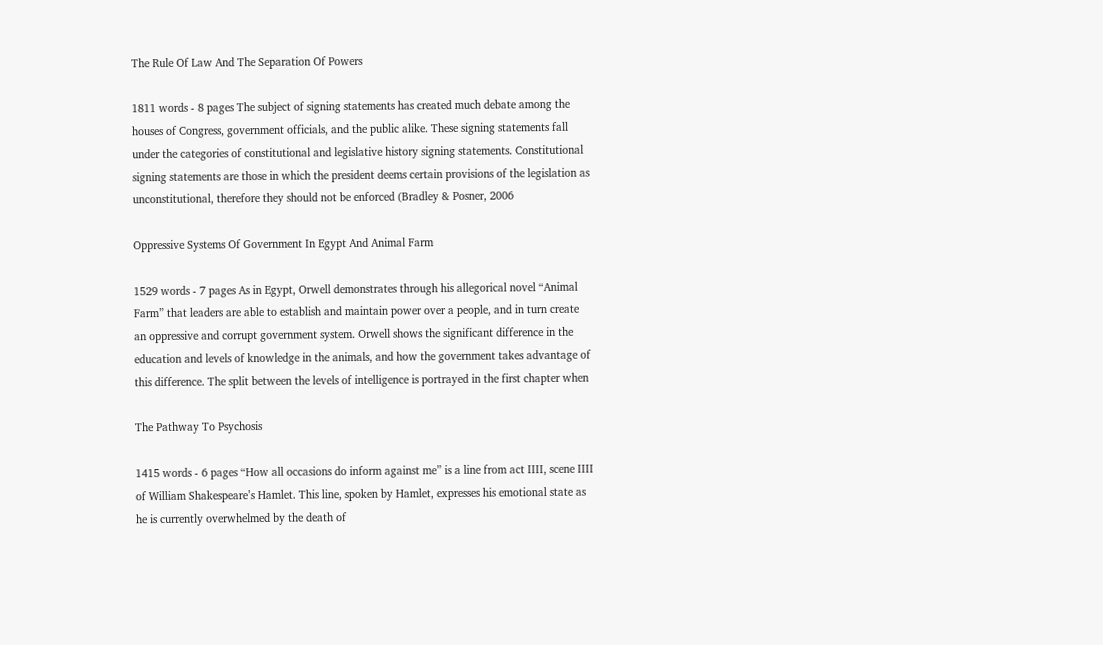The Rule Of Law And The Separation Of Powers

1811 words - 8 pages The subject of signing statements has created much debate among the houses of Congress, government officials, and the public alike. These signing statements fall under the categories of constitutional and legislative history signing statements. Constitutional signing statements are those in which the president deems certain provisions of the legislation as unconstitutional, therefore they should not be enforced (Bradley & Posner, 2006

Oppressive Systems Of Government In Egypt And Animal Farm

1529 words - 7 pages As in Egypt, Orwell demonstrates through his allegorical novel “Animal Farm” that leaders are able to establish and maintain power over a people, and in turn create an oppressive and corrupt government system. Orwell shows the significant difference in the education and levels of knowledge in the animals, and how the government takes advantage of this difference. The split between the levels of intelligence is portrayed in the first chapter when

The Pathway To Psychosis

1415 words - 6 pages “How all occasions do inform against me” is a line from act IIII, scene IIII of William Shakespeare’s Hamlet. This line, spoken by Hamlet, expresses his emotional state as he is currently overwhelmed by the death of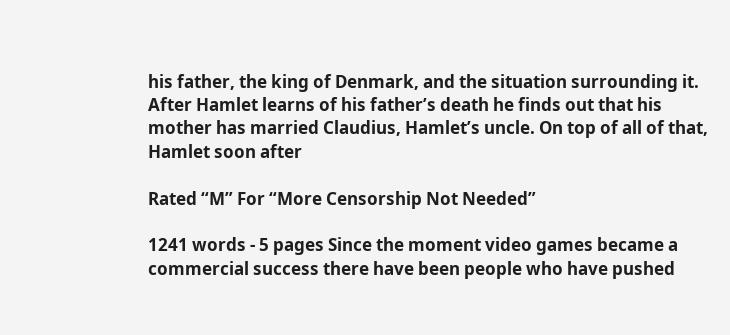his father, the king of Denmark, and the situation surrounding it. After Hamlet learns of his father’s death he finds out that his mother has married Claudius, Hamlet’s uncle. On top of all of that, Hamlet soon after

Rated “M” For “More Censorship Not Needed”

1241 words - 5 pages Since the moment video games became a commercial success there have been people who have pushed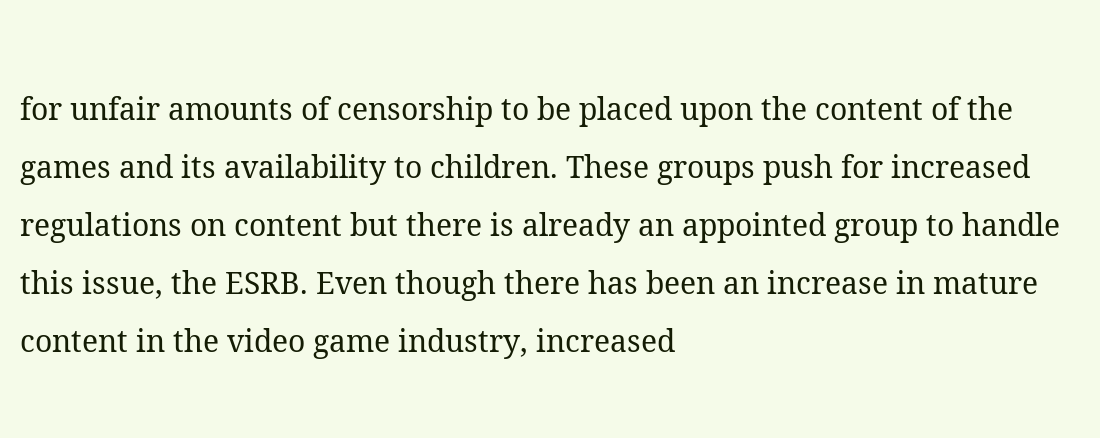for unfair amounts of censorship to be placed upon the content of the games and its availability to children. These groups push for increased regulations on content but there is already an appointed group to handle this issue, the ESRB. Even though there has been an increase in mature content in the video game industry, increased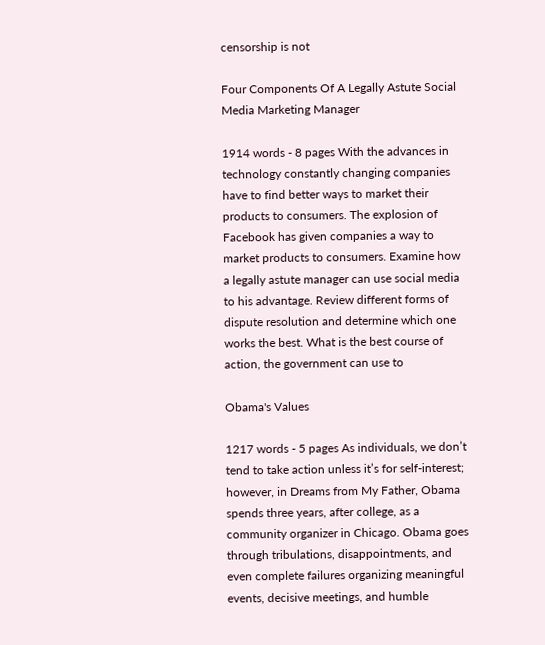censorship is not

Four Components Of A Legally Astute Social Media Marketing Manager

1914 words - 8 pages With the advances in technology constantly changing companies have to find better ways to market their products to consumers. The explosion of Facebook has given companies a way to market products to consumers. Examine how a legally astute manager can use social media to his advantage. Review different forms of dispute resolution and determine which one works the best. What is the best course of action, the government can use to

Obama's Values

1217 words - 5 pages As individuals, we don’t tend to take action unless it’s for self-interest; however, in Dreams from My Father, Obama spends three years, after college, as a community organizer in Chicago. Obama goes through tribulations, disappointments, and even complete failures organizing meaningful events, decisive meetings, and humble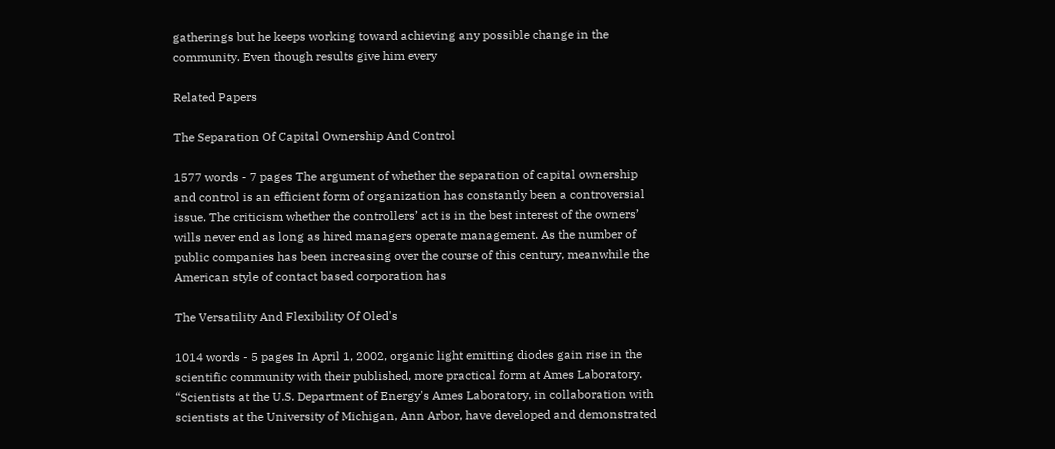gatherings but he keeps working toward achieving any possible change in the community. Even though results give him every

Related Papers

The Separation Of Capital Ownership And Control

1577 words - 7 pages The argument of whether the separation of capital ownership and control is an efficient form of organization has constantly been a controversial issue. The criticism whether the controllers’ act is in the best interest of the owners’ wills never end as long as hired managers operate management. As the number of public companies has been increasing over the course of this century, meanwhile the American style of contact based corporation has

The Versatility And Flexibility Of Oled's

1014 words - 5 pages In April 1, 2002, organic light emitting diodes gain rise in the scientific community with their published, more practical form at Ames Laboratory. “Scientists at the U.S. Department of Energy's Ames Laboratory, in collaboration with scientists at the University of Michigan, Ann Arbor, have developed and demonstrated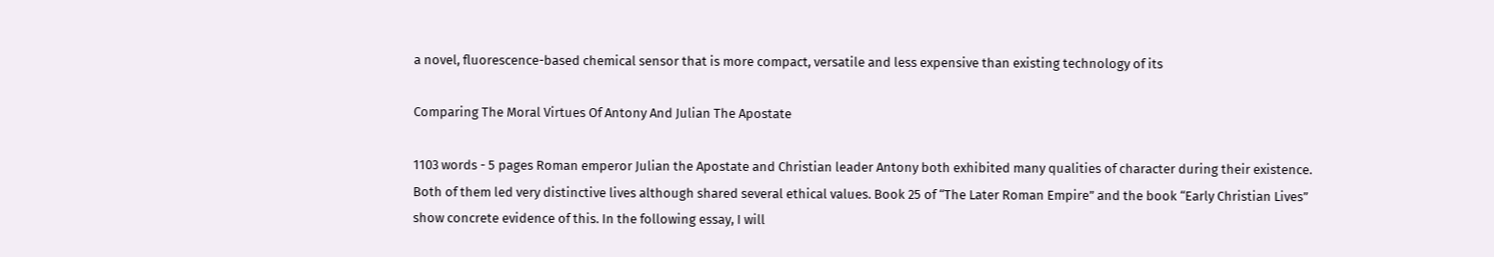a novel, fluorescence-based chemical sensor that is more compact, versatile and less expensive than existing technology of its

Comparing The Moral Virtues Of Antony And Julian The Apostate

1103 words - 5 pages Roman emperor Julian the Apostate and Christian leader Antony both exhibited many qualities of character during their existence. Both of them led very distinctive lives although shared several ethical values. Book 25 of “The Later Roman Empire” and the book “Early Christian Lives” show concrete evidence of this. In the following essay, I will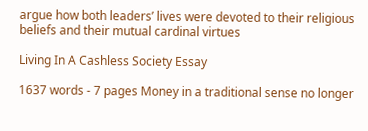argue how both leaders’ lives were devoted to their religious beliefs and their mutual cardinal virtues

Living In A Cashless Society Essay

1637 words - 7 pages Money in a traditional sense no longer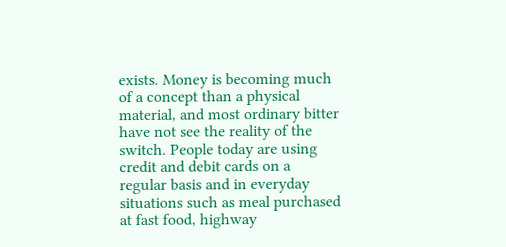exists. Money is becoming much of a concept than a physical material, and most ordinary bitter have not see the reality of the switch. People today are using credit and debit cards on a regular basis and in everyday situations such as meal purchased at fast food, highway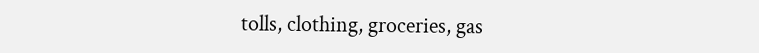tolls, clothing, groceries, gas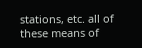stations, etc. all of these means of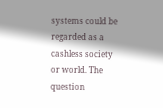systems could be regarded as a cashless society or world. The question